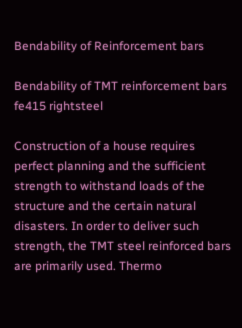Bendability of Reinforcement bars

Bendability of TMT reinforcement bars fe415 rightsteel

Construction of a house requires perfect planning and the sufficient strength to withstand loads of the structure and the certain natural disasters. In order to deliver such strength, the TMT steel reinforced bars are primarily used. Thermo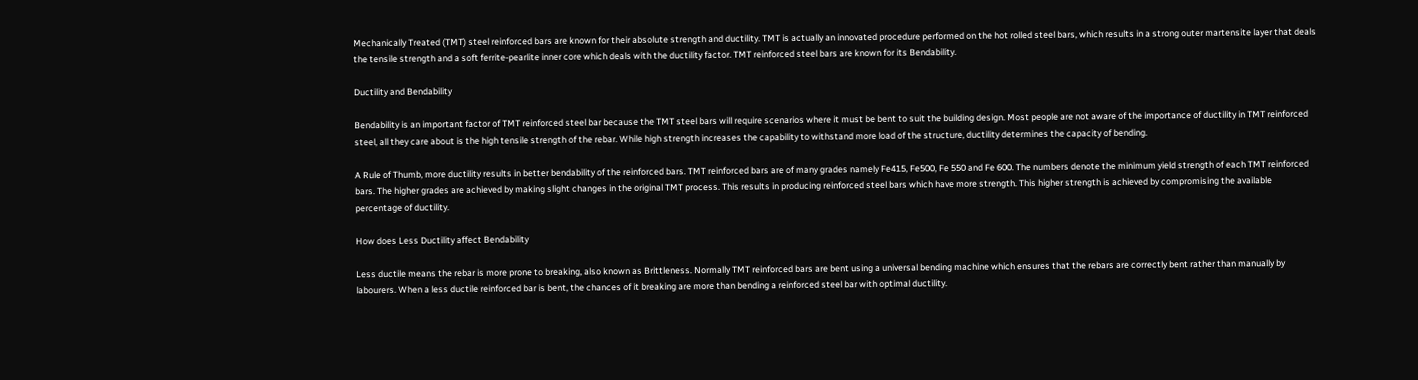Mechanically Treated (TMT) steel reinforced bars are known for their absolute strength and ductility. TMT is actually an innovated procedure performed on the hot rolled steel bars, which results in a strong outer martensite layer that deals the tensile strength and a soft ferrite-pearlite inner core which deals with the ductility factor. TMT reinforced steel bars are known for its Bendability.

Ductility and Bendability

Bendability is an important factor of TMT reinforced steel bar because the TMT steel bars will require scenarios where it must be bent to suit the building design. Most people are not aware of the importance of ductility in TMT reinforced steel, all they care about is the high tensile strength of the rebar. While high strength increases the capability to withstand more load of the structure, ductility determines the capacity of bending.

A Rule of Thumb, more ductility results in better bendability of the reinforced bars. TMT reinforced bars are of many grades namely Fe415, Fe500, Fe 550 and Fe 600. The numbers denote the minimum yield strength of each TMT reinforced bars. The higher grades are achieved by making slight changes in the original TMT process. This results in producing reinforced steel bars which have more strength. This higher strength is achieved by compromising the available percentage of ductility.

How does Less Ductility affect Bendability

Less ductile means the rebar is more prone to breaking, also known as Brittleness. Normally TMT reinforced bars are bent using a universal bending machine which ensures that the rebars are correctly bent rather than manually by labourers. When a less ductile reinforced bar is bent, the chances of it breaking are more than bending a reinforced steel bar with optimal ductility.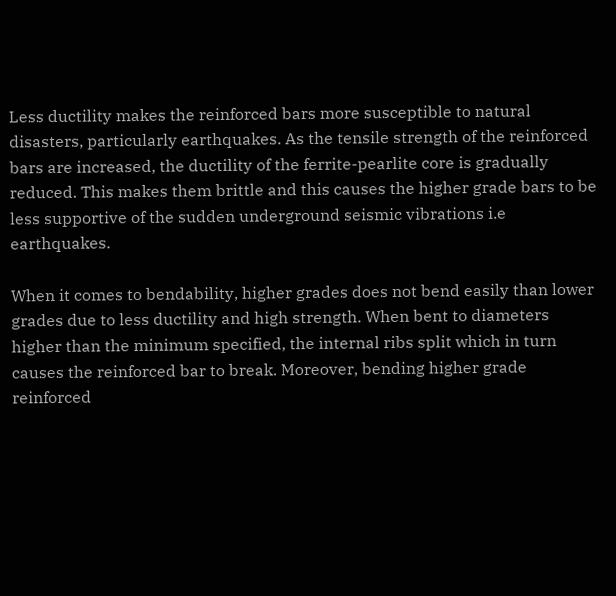Less ductility makes the reinforced bars more susceptible to natural disasters, particularly earthquakes. As the tensile strength of the reinforced bars are increased, the ductility of the ferrite-pearlite core is gradually reduced. This makes them brittle and this causes the higher grade bars to be less supportive of the sudden underground seismic vibrations i.e earthquakes.

When it comes to bendability, higher grades does not bend easily than lower grades due to less ductility and high strength. When bent to diameters higher than the minimum specified, the internal ribs split which in turn causes the reinforced bar to break. Moreover, bending higher grade reinforced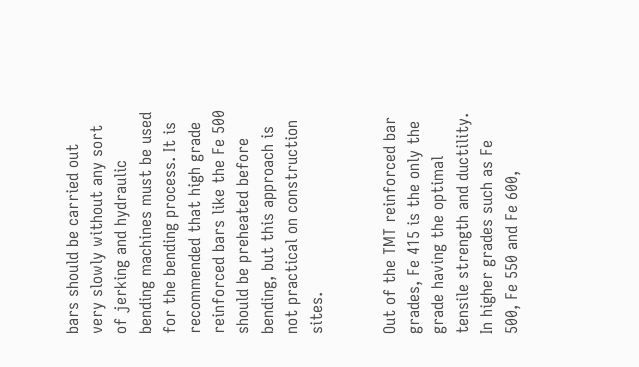bars should be carried out very slowly without any sort of jerking and hydraulic bending machines must be used for the bending process. It is recommended that high grade reinforced bars like the Fe 500 should be preheated before bending, but this approach is not practical on construction sites.


Out of the TMT reinforced bar grades, Fe 415 is the only the grade having the optimal tensile strength and ductility. In higher grades such as Fe 500, Fe 550 and Fe 600,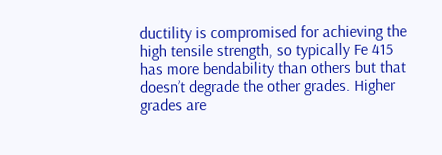ductility is compromised for achieving the high tensile strength, so typically Fe 415 has more bendability than others but that doesn’t degrade the other grades. Higher grades are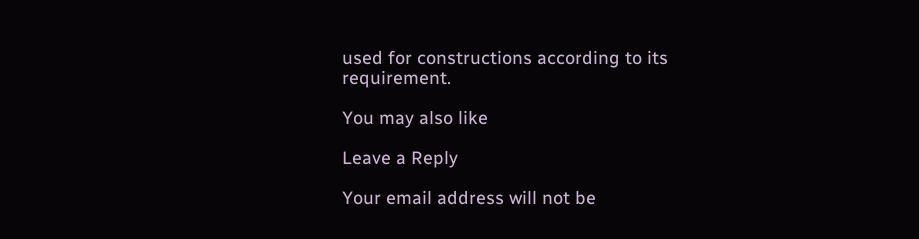used for constructions according to its requirement.

You may also like

Leave a Reply

Your email address will not be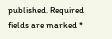published. Required fields are marked *